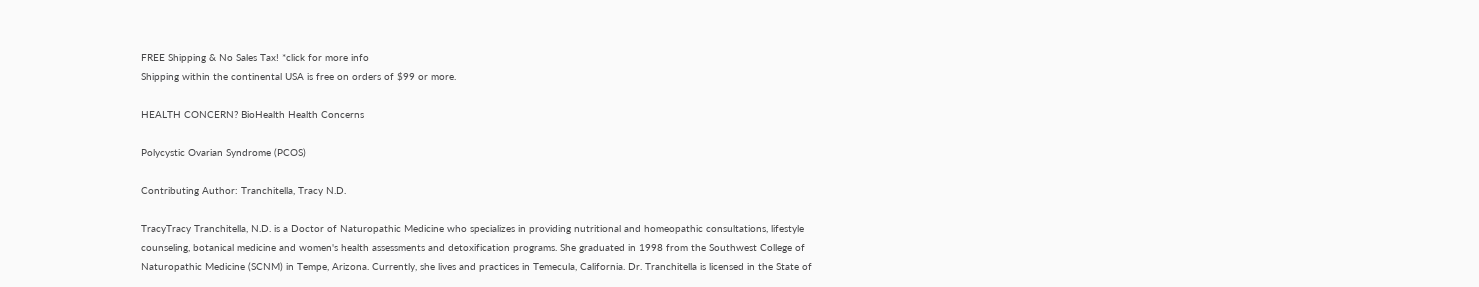FREE Shipping & No Sales Tax! *click for more info
Shipping within the continental USA is free on orders of $99 or more.

HEALTH CONCERN? BioHealth Health Concerns

Polycystic Ovarian Syndrome (PCOS)

Contributing Author: Tranchitella, Tracy N.D.

TracyTracy Tranchitella, N.D. is a Doctor of Naturopathic Medicine who specializes in providing nutritional and homeopathic consultations, lifestyle counseling, botanical medicine and women's health assessments and detoxification programs. She graduated in 1998 from the Southwest College of Naturopathic Medicine (SCNM) in Tempe, Arizona. Currently, she lives and practices in Temecula, California. Dr. Tranchitella is licensed in the State of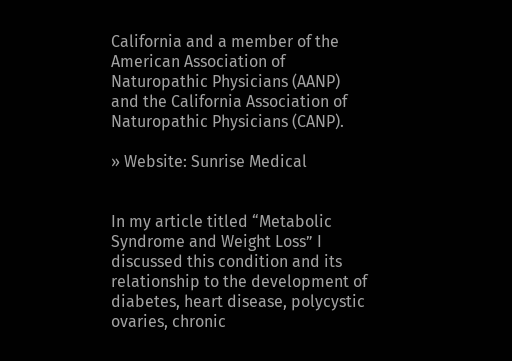California and a member of the American Association of Naturopathic Physicians (AANP) and the California Association of Naturopathic Physicians (CANP).

» Website: Sunrise Medical


In my article titled “Metabolic Syndrome and Weight Loss” I discussed this condition and its relationship to the development of diabetes, heart disease, polycystic ovaries, chronic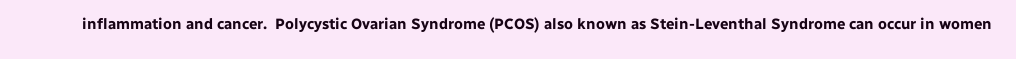inflammation and cancer.  Polycystic Ovarian Syndrome (PCOS) also known as Stein-Leventhal Syndrome can occur in women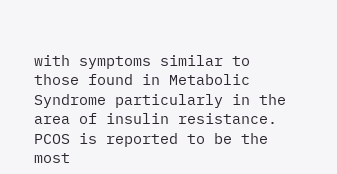with symptoms similar to those found in Metabolic Syndrome particularly in the area of insulin resistance.  PCOS is reported to be the most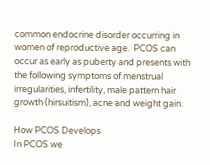common endocrine disorder occurring in women of reproductive age.  PCOS can occur as early as puberty and presents with the following symptoms of menstrual irregularities, infertility, male pattern hair growth (hirsuitism), acne and weight gain.

How PCOS Develops
In PCOS we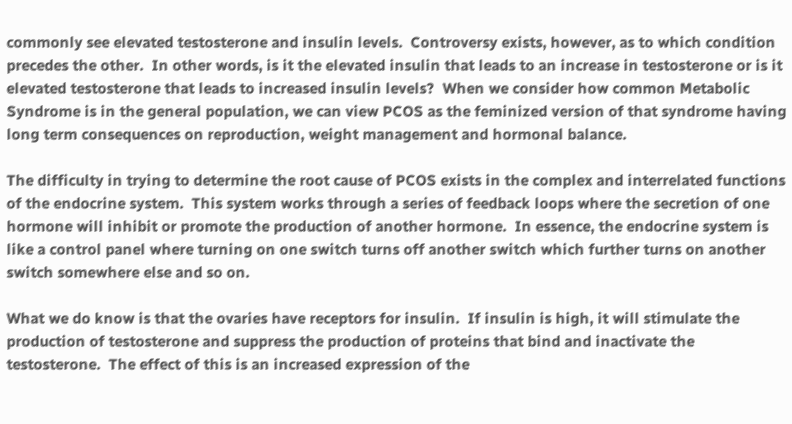commonly see elevated testosterone and insulin levels.  Controversy exists, however, as to which condition precedes the other.  In other words, is it the elevated insulin that leads to an increase in testosterone or is it elevated testosterone that leads to increased insulin levels?  When we consider how common Metabolic Syndrome is in the general population, we can view PCOS as the feminized version of that syndrome having long term consequences on reproduction, weight management and hormonal balance.

The difficulty in trying to determine the root cause of PCOS exists in the complex and interrelated functions of the endocrine system.  This system works through a series of feedback loops where the secretion of one hormone will inhibit or promote the production of another hormone.  In essence, the endocrine system is like a control panel where turning on one switch turns off another switch which further turns on another switch somewhere else and so on.

What we do know is that the ovaries have receptors for insulin.  If insulin is high, it will stimulate the production of testosterone and suppress the production of proteins that bind and inactivate the testosterone.  The effect of this is an increased expression of the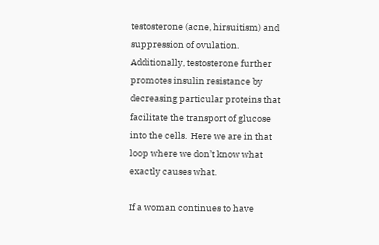testosterone (acne, hirsuitism) and suppression of ovulation.  Additionally, testosterone further promotes insulin resistance by decreasing particular proteins that facilitate the transport of glucose into the cells.  Here we are in that loop where we don’t know what exactly causes what.

If a woman continues to have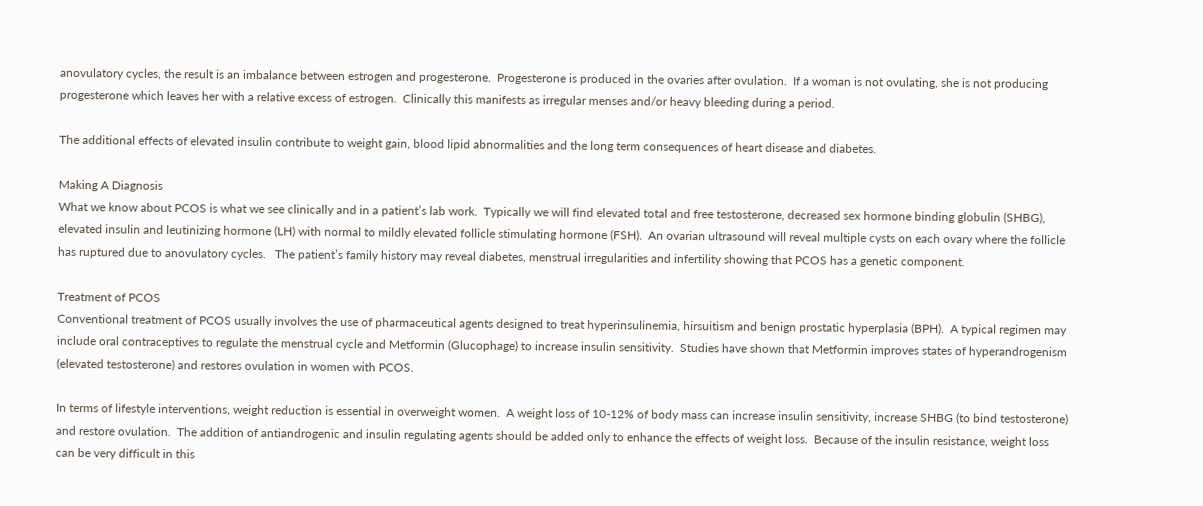anovulatory cycles, the result is an imbalance between estrogen and progesterone.  Progesterone is produced in the ovaries after ovulation.  If a woman is not ovulating, she is not producing progesterone which leaves her with a relative excess of estrogen.  Clinically this manifests as irregular menses and/or heavy bleeding during a period.

The additional effects of elevated insulin contribute to weight gain, blood lipid abnormalities and the long term consequences of heart disease and diabetes.

Making A Diagnosis
What we know about PCOS is what we see clinically and in a patient’s lab work.  Typically we will find elevated total and free testosterone, decreased sex hormone binding globulin (SHBG), elevated insulin and leutinizing hormone (LH) with normal to mildly elevated follicle stimulating hormone (FSH).  An ovarian ultrasound will reveal multiple cysts on each ovary where the follicle has ruptured due to anovulatory cycles.   The patient’s family history may reveal diabetes, menstrual irregularities and infertility showing that PCOS has a genetic component.

Treatment of PCOS
Conventional treatment of PCOS usually involves the use of pharmaceutical agents designed to treat hyperinsulinemia, hirsuitism and benign prostatic hyperplasia (BPH).  A typical regimen may include oral contraceptives to regulate the menstrual cycle and Metformin (Glucophage) to increase insulin sensitivity.  Studies have shown that Metformin improves states of hyperandrogenism (elevated testosterone) and restores ovulation in women with PCOS.

In terms of lifestyle interventions, weight reduction is essential in overweight women.  A weight loss of 10-12% of body mass can increase insulin sensitivity, increase SHBG (to bind testosterone) and restore ovulation.  The addition of antiandrogenic and insulin regulating agents should be added only to enhance the effects of weight loss.  Because of the insulin resistance, weight loss can be very difficult in this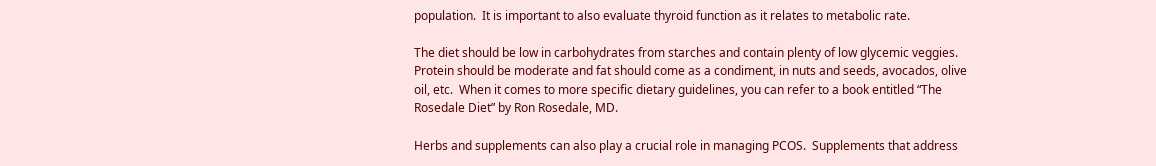population.  It is important to also evaluate thyroid function as it relates to metabolic rate.

The diet should be low in carbohydrates from starches and contain plenty of low glycemic veggies.  Protein should be moderate and fat should come as a condiment, in nuts and seeds, avocados, olive oil, etc.  When it comes to more specific dietary guidelines, you can refer to a book entitled “The Rosedale Diet” by Ron Rosedale, MD.

Herbs and supplements can also play a crucial role in managing PCOS.  Supplements that address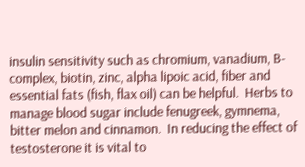insulin sensitivity such as chromium, vanadium, B-complex, biotin, zinc, alpha lipoic acid, fiber and essential fats (fish, flax oil) can be helpful.  Herbs to manage blood sugar include fenugreek, gymnema, bitter melon and cinnamon.  In reducing the effect of testosterone it is vital to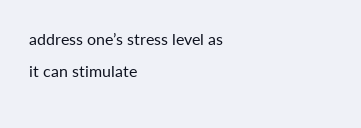address one’s stress level as it can stimulate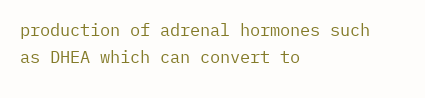production of adrenal hormones such as DHEA which can convert to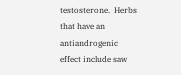testosterone.  Herbs that have an antiandrogenic effect include saw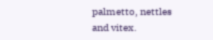palmetto, nettles and vitex.